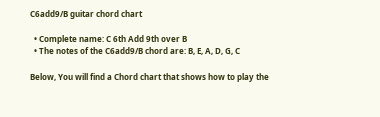C6add9/B guitar chord chart

  • Complete name: C 6th Add 9th over B
  • The notes of the C6add9/B chord are: B, E, A, D, G, C

Below, You will find a Chord chart that shows how to play the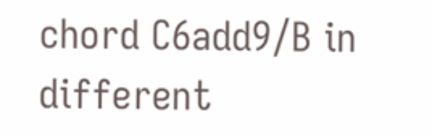chord C6add9/B in different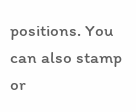positions. You can also stamp or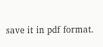save it in pdf format.